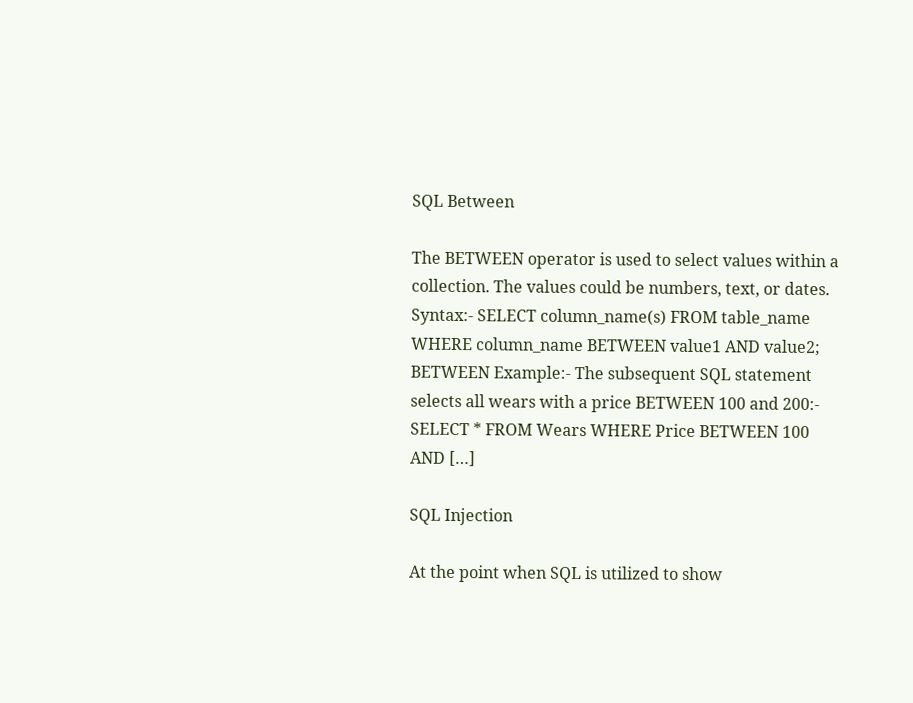SQL Between

The BETWEEN operator is used to select values within a collection. The values could be numbers, text, or dates. Syntax:- SELECT column_name(s) FROM table_name WHERE column_name BETWEEN value1 AND value2; BETWEEN Example:- The subsequent SQL statement selects all wears with a price BETWEEN 100 and 200:- SELECT * FROM Wears WHERE Price BETWEEN 100 AND […]

SQL Injection

At the point when SQL is utilized to show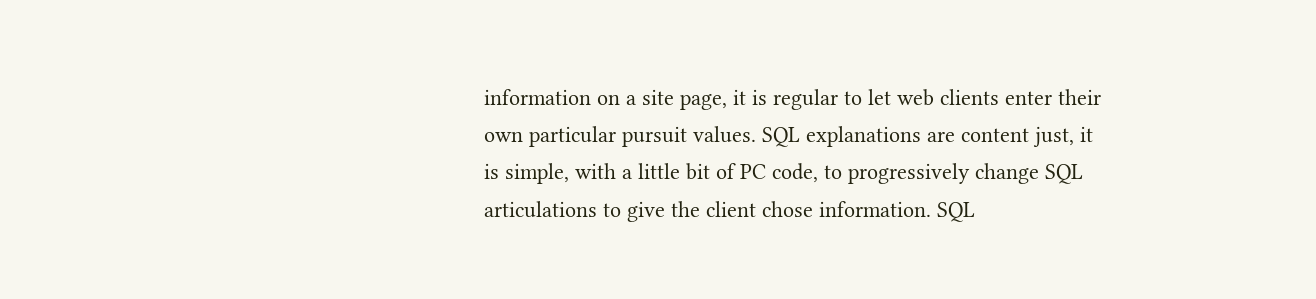information on a site page, it is regular to let web clients enter their own particular pursuit values. SQL explanations are content just, it is simple, with a little bit of PC code, to progressively change SQL articulations to give the client chose information. SQL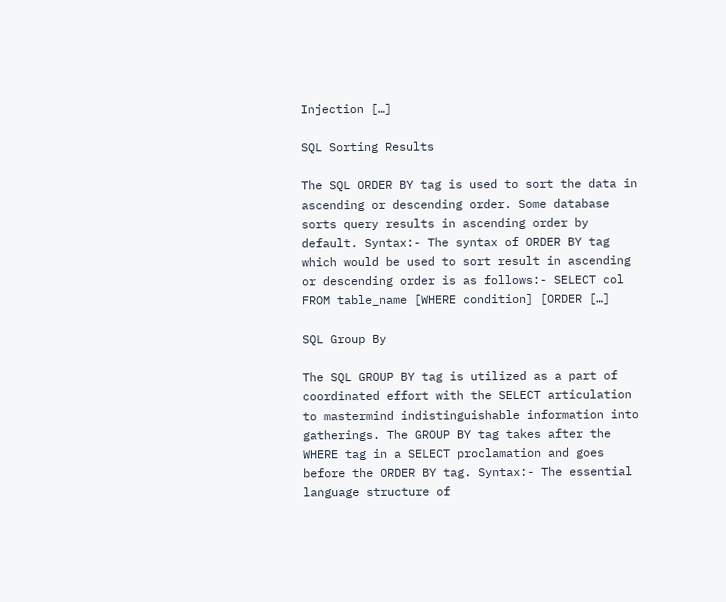Injection […]

SQL Sorting Results

The SQL ORDER BY tag is used to sort the data in ascending or descending order. Some database sorts query results in ascending order by default. Syntax:- The syntax of ORDER BY tag which would be used to sort result in ascending or descending order is as follows:- SELECT col FROM table_name [WHERE condition] [ORDER […]

SQL Group By

The SQL GROUP BY tag is utilized as a part of coordinated effort with the SELECT articulation to mastermind indistinguishable information into gatherings. The GROUP BY tag takes after the WHERE tag in a SELECT proclamation and goes before the ORDER BY tag. Syntax:- The essential language structure of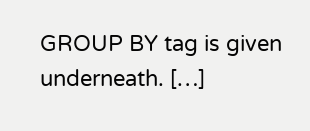GROUP BY tag is given underneath. […]